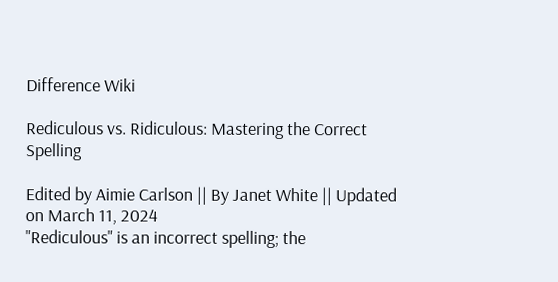Difference Wiki

Rediculous vs. Ridiculous: Mastering the Correct Spelling

Edited by Aimie Carlson || By Janet White || Updated on March 11, 2024
"Rediculous" is an incorrect spelling; the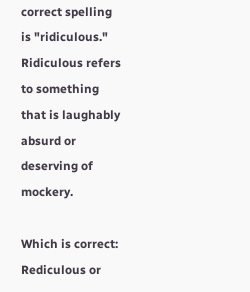correct spelling is "ridiculous." Ridiculous refers to something that is laughably absurd or deserving of mockery.

Which is correct: Rediculous or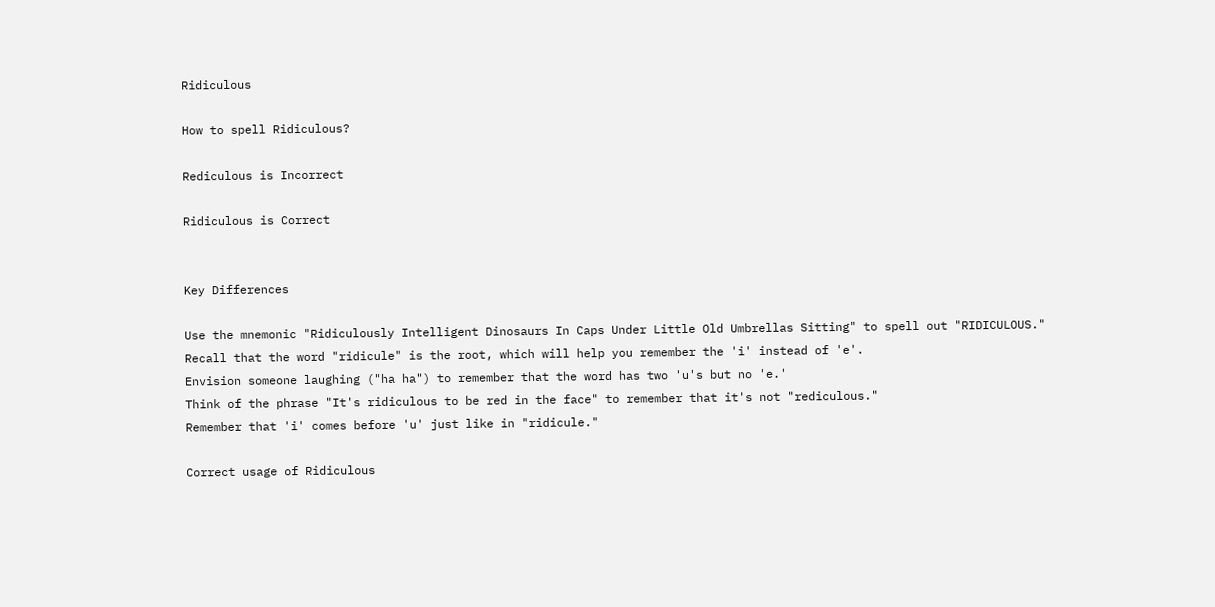Ridiculous

How to spell Ridiculous?

Rediculous is Incorrect

Ridiculous is Correct


Key Differences

Use the mnemonic "Ridiculously Intelligent Dinosaurs In Caps Under Little Old Umbrellas Sitting" to spell out "RIDICULOUS."
Recall that the word "ridicule" is the root, which will help you remember the 'i' instead of 'e'.
Envision someone laughing ("ha ha") to remember that the word has two 'u's but no 'e.'
Think of the phrase "It's ridiculous to be red in the face" to remember that it's not "rediculous."
Remember that 'i' comes before 'u' just like in "ridicule."

Correct usage of Ridiculous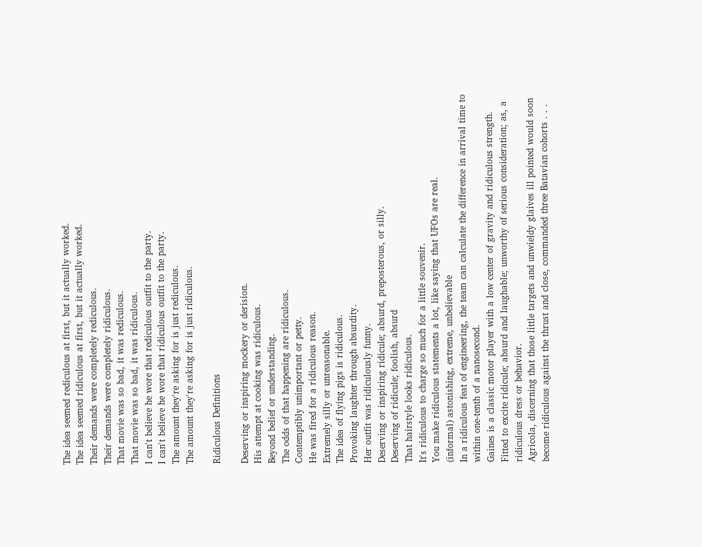The idea seemed rediculous at first, but it actually worked.
The idea seemed ridiculous at first, but it actually worked.
Their demands were completely rediculous.
Their demands were completely ridiculous.
That movie was so bad, it was rediculous.
That movie was so bad, it was ridiculous.
I can't believe he wore that rediculous outfit to the party.
I can't believe he wore that ridiculous outfit to the party.
The amount they're asking for is just rediculous.
The amount they're asking for is just ridiculous.

Ridiculous Definitions

Deserving or inspiring mockery or derision.
His attempt at cooking was ridiculous.
Beyond belief or understanding.
The odds of that happening are ridiculous.
Contemptibly unimportant or petty.
He was fired for a ridiculous reason.
Extremely silly or unreasonable.
The idea of flying pigs is ridiculous.
Provoking laughter through absurdity.
Her outfit was ridiculously funny.
Deserving or inspiring ridicule; absurd, preposterous, or silly.
Deserving of ridicule; foolish, absurd
That hairstyle looks ridiculous.
It's ridiculous to charge so much for a little souvenir.
You make ridiculous statements a lot, like saying that UFOs are real.
(informal) astonishing, extreme, unbelievable
In a ridiculous feat of engineering, the team can calculate the difference in arrival time to within one-tenth of a nanosecond.
Gaines is a classic motor player with a low center of gravity and ridiculous strength.
Fitted to excite ridicule; absurd and laughable; unworthy of serious consideration; as, a ridiculous dress or behavior.
Agricola, discerning that those little targets and unwieldy glaives ill pointed would soon become ridiculous against the thrust and close, commanded three Batavian cohorts . . .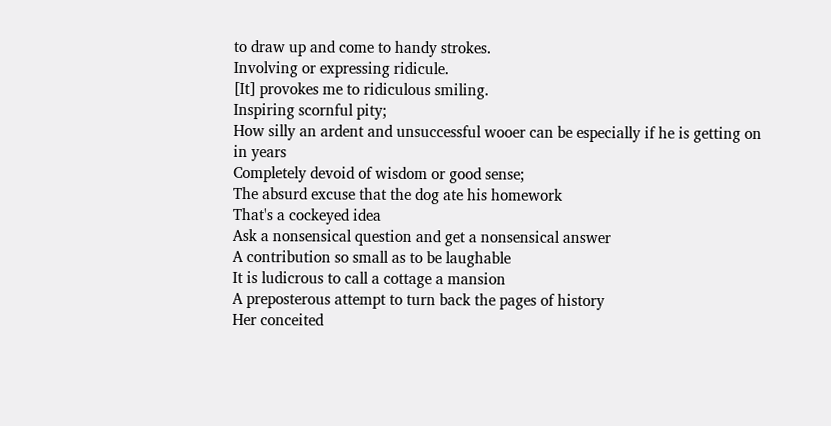to draw up and come to handy strokes.
Involving or expressing ridicule.
[It] provokes me to ridiculous smiling.
Inspiring scornful pity;
How silly an ardent and unsuccessful wooer can be especially if he is getting on in years
Completely devoid of wisdom or good sense;
The absurd excuse that the dog ate his homework
That's a cockeyed idea
Ask a nonsensical question and get a nonsensical answer
A contribution so small as to be laughable
It is ludicrous to call a cottage a mansion
A preposterous attempt to turn back the pages of history
Her conceited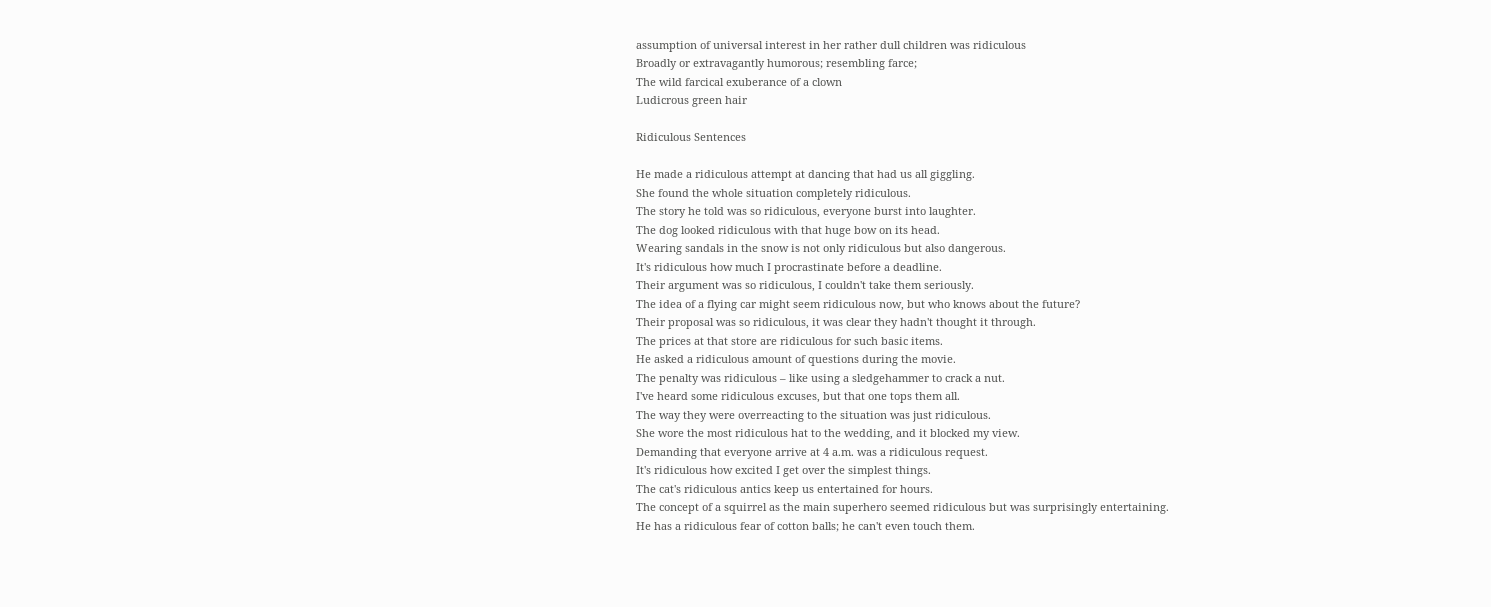assumption of universal interest in her rather dull children was ridiculous
Broadly or extravagantly humorous; resembling farce;
The wild farcical exuberance of a clown
Ludicrous green hair

Ridiculous Sentences

He made a ridiculous attempt at dancing that had us all giggling.
She found the whole situation completely ridiculous.
The story he told was so ridiculous, everyone burst into laughter.
The dog looked ridiculous with that huge bow on its head.
Wearing sandals in the snow is not only ridiculous but also dangerous.
It's ridiculous how much I procrastinate before a deadline.
Their argument was so ridiculous, I couldn't take them seriously.
The idea of a flying car might seem ridiculous now, but who knows about the future?
Their proposal was so ridiculous, it was clear they hadn't thought it through.
The prices at that store are ridiculous for such basic items.
He asked a ridiculous amount of questions during the movie.
The penalty was ridiculous – like using a sledgehammer to crack a nut.
I've heard some ridiculous excuses, but that one tops them all.
The way they were overreacting to the situation was just ridiculous.
She wore the most ridiculous hat to the wedding, and it blocked my view.
Demanding that everyone arrive at 4 a.m. was a ridiculous request.
It's ridiculous how excited I get over the simplest things.
The cat's ridiculous antics keep us entertained for hours.
The concept of a squirrel as the main superhero seemed ridiculous but was surprisingly entertaining.
He has a ridiculous fear of cotton balls; he can't even touch them.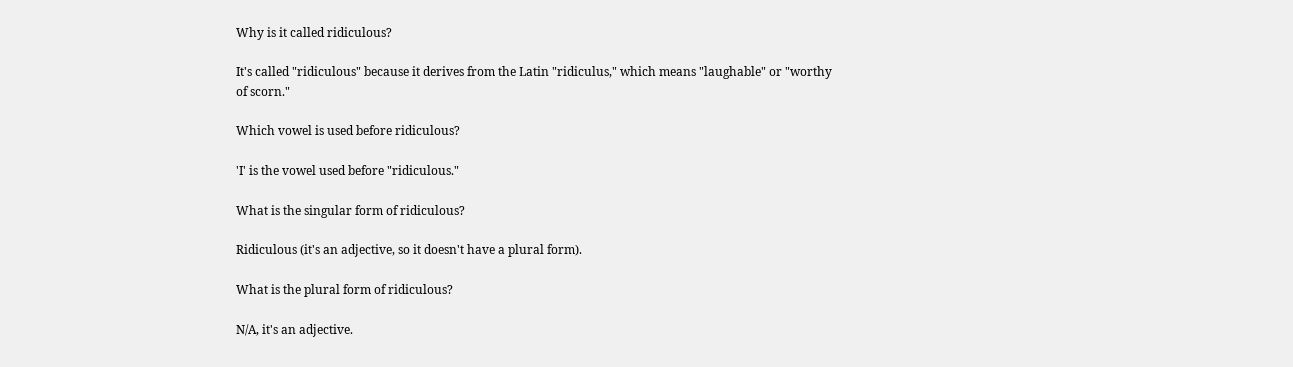Why is it called ridiculous?

It's called "ridiculous" because it derives from the Latin "ridiculus," which means "laughable" or "worthy of scorn."

Which vowel is used before ridiculous?

'I' is the vowel used before "ridiculous."

What is the singular form of ridiculous?

Ridiculous (it's an adjective, so it doesn't have a plural form).

What is the plural form of ridiculous?

N/A, it's an adjective.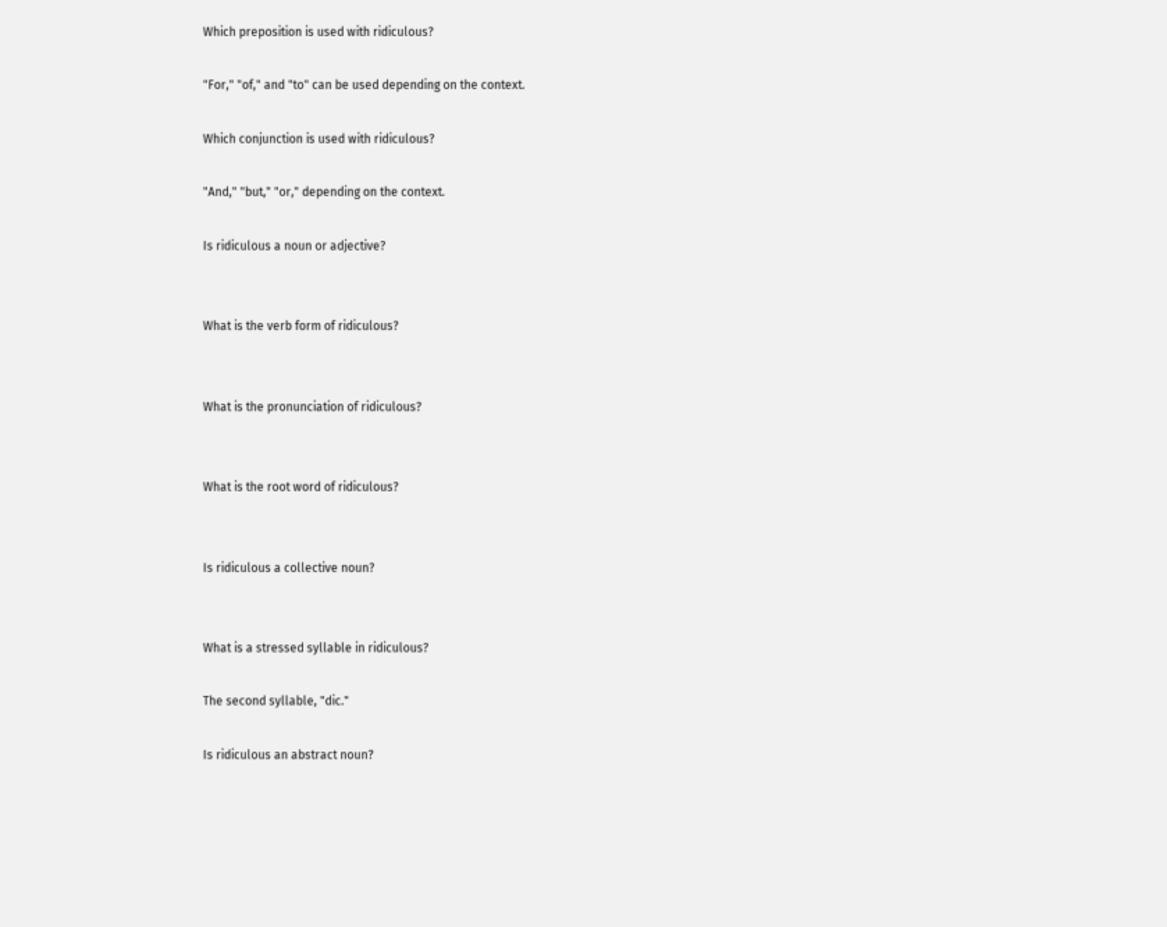Which preposition is used with ridiculous?

"For," "of," and "to" can be used depending on the context.

Which conjunction is used with ridiculous?

"And," "but," "or," depending on the context.

Is ridiculous a noun or adjective?


What is the verb form of ridiculous?


What is the pronunciation of ridiculous?


What is the root word of ridiculous?


Is ridiculous a collective noun?


What is a stressed syllable in ridiculous?

The second syllable, "dic."

Is ridiculous an abstract noun?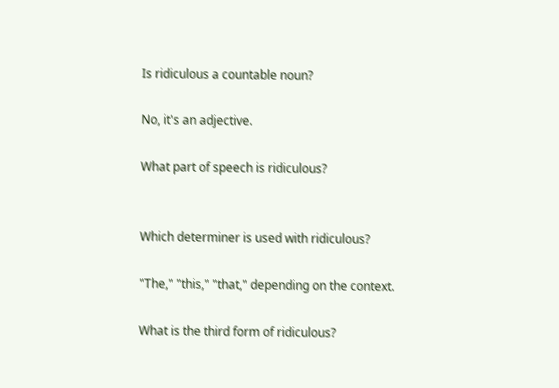Is ridiculous a countable noun?

No, it's an adjective.

What part of speech is ridiculous?


Which determiner is used with ridiculous?

"The," "this," "that," depending on the context.

What is the third form of ridiculous?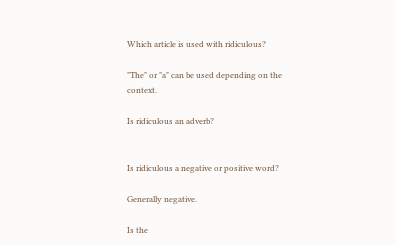Which article is used with ridiculous?

"The" or "a" can be used depending on the context.

Is ridiculous an adverb?


Is ridiculous a negative or positive word?

Generally negative.

Is the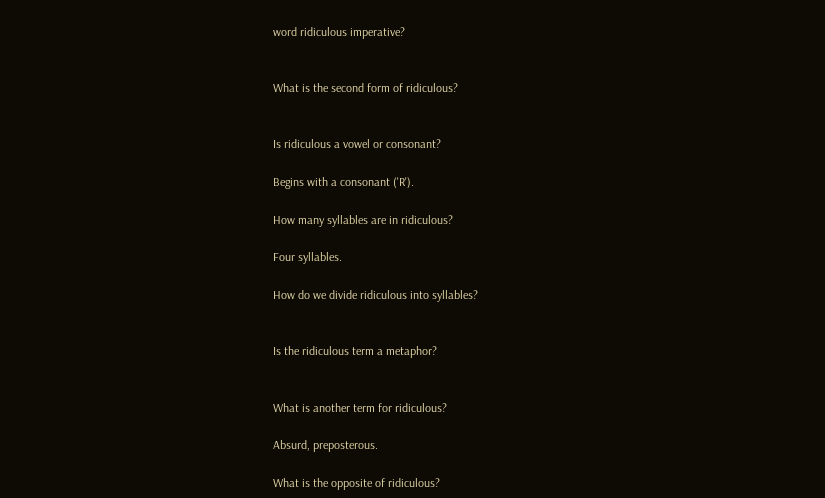word ridiculous imperative?


What is the second form of ridiculous?


Is ridiculous a vowel or consonant?

Begins with a consonant ('R').

How many syllables are in ridiculous?

Four syllables.

How do we divide ridiculous into syllables?


Is the ridiculous term a metaphor?


What is another term for ridiculous?

Absurd, preposterous.

What is the opposite of ridiculous?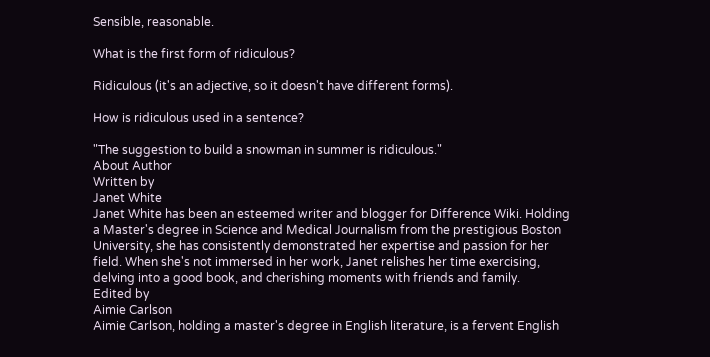Sensible, reasonable.

What is the first form of ridiculous?

Ridiculous (it's an adjective, so it doesn't have different forms).

How is ridiculous used in a sentence?

"The suggestion to build a snowman in summer is ridiculous."
About Author
Written by
Janet White
Janet White has been an esteemed writer and blogger for Difference Wiki. Holding a Master's degree in Science and Medical Journalism from the prestigious Boston University, she has consistently demonstrated her expertise and passion for her field. When she's not immersed in her work, Janet relishes her time exercising, delving into a good book, and cherishing moments with friends and family.
Edited by
Aimie Carlson
Aimie Carlson, holding a master's degree in English literature, is a fervent English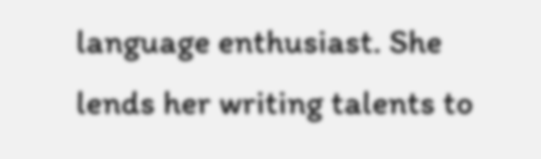language enthusiast. She lends her writing talents to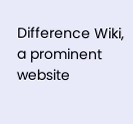Difference Wiki, a prominent website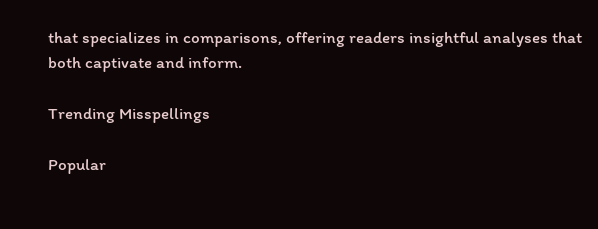that specializes in comparisons, offering readers insightful analyses that both captivate and inform.

Trending Misspellings

Popular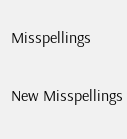Misspellings

New Misspellings